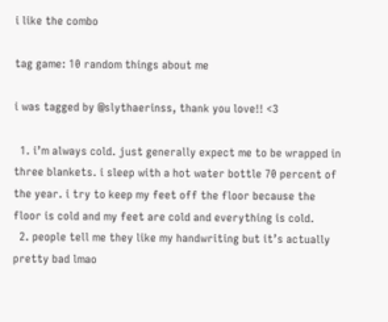i like the combo

tag game: 10 random things about me

i was tagged by @slythaerinss, thank you love!! <3

  1. i’m always cold. just generally expect me to be wrapped in three blankets. i sleep with a hot water bottle 70 percent of the year. i try to keep my feet off the floor because the floor is cold and my feet are cold and everything is cold.
  2. people tell me they like my handwriting but it’s actually pretty bad lmao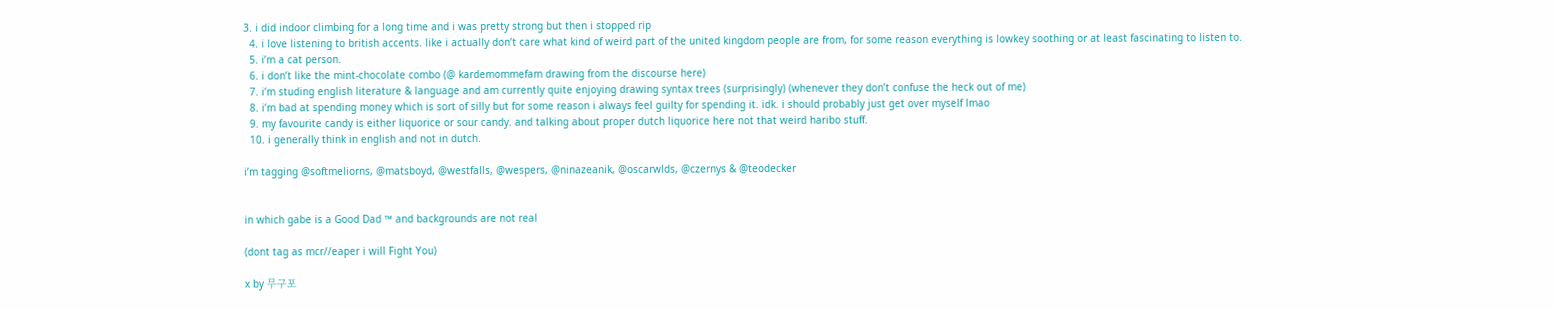3. i did indoor climbing for a long time and i was pretty strong but then i stopped rip
  4. i love listening to british accents. like i actually don’t care what kind of weird part of the united kingdom people are from, for some reason everything is lowkey soothing or at least fascinating to listen to.
  5. i’m a cat person.
  6. i don’t like the mint-chocolate combo (@ kardemommefam drawing from the discourse here)
  7. i’m studing english literature & language and am currently quite enjoying drawing syntax trees (surprisingly) (whenever they don’t confuse the heck out of me)
  8. i’m bad at spending money which is sort of silly but for some reason i always feel guilty for spending it. idk. i should probably just get over myself lmao
  9. my favourite candy is either liquorice or sour candy. and talking about proper dutch liquorice here not that weird haribo stuff.
  10. i generally think in english and not in dutch.

i’m tagging @softmeliorns, @matsboyd, @westfalls, @wespers, @ninazeanik, @oscarwlds, @czernys & @teodecker


in which gabe is a Good Dad ™ and backgrounds are not real

(dont tag as mcr//eaper i will Fight You)

x by 무구포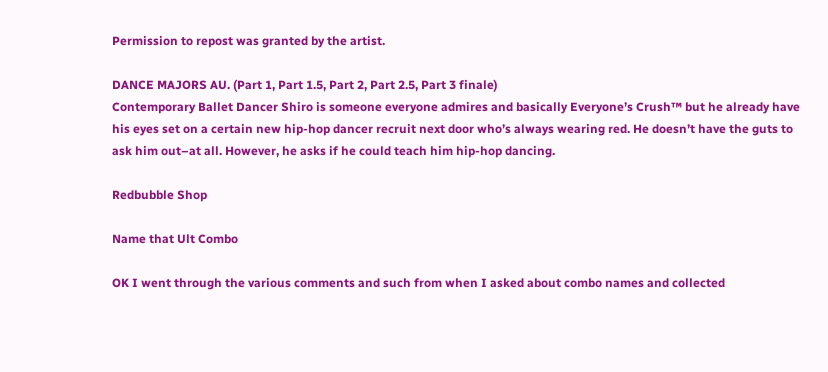Permission to repost was granted by the artist.

DANCE MAJORS AU. (Part 1, Part 1.5, Part 2, Part 2.5, Part 3 finale)
Contemporary Ballet Dancer Shiro is someone everyone admires and basically Everyone’s Crush™ but he already have his eyes set on a certain new hip-hop dancer recruit next door who’s always wearing red. He doesn’t have the guts to ask him out–at all. However, he asks if he could teach him hip-hop dancing.

Redbubble Shop

Name that Ult Combo

OK I went through the various comments and such from when I asked about combo names and collected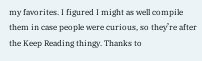my favorites. I figured I might as well compile them in case people were curious, so they’re after the Keep Reading thingy. Thanks to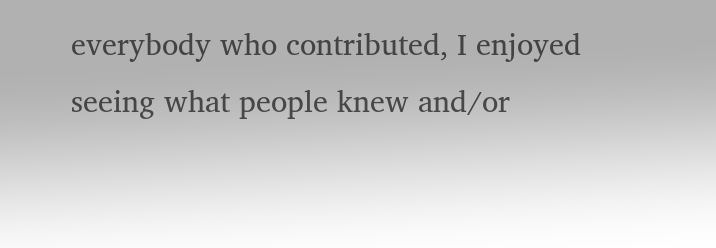everybody who contributed, I enjoyed seeing what people knew and/or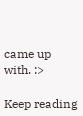came up with. :>

Keep reading